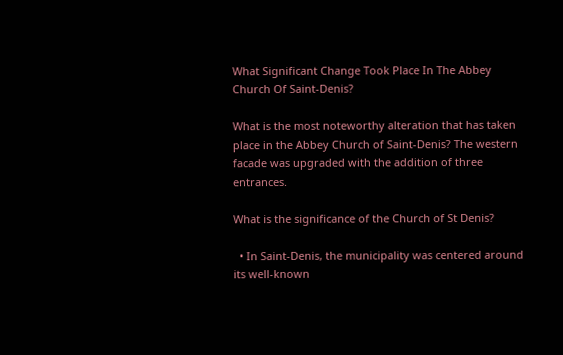What Significant Change Took Place In The Abbey Church Of Saint-Denis?

What is the most noteworthy alteration that has taken place in the Abbey Church of Saint-Denis? The western facade was upgraded with the addition of three entrances.

What is the significance of the Church of St Denis?

  • In Saint-Denis, the municipality was centered around its well-known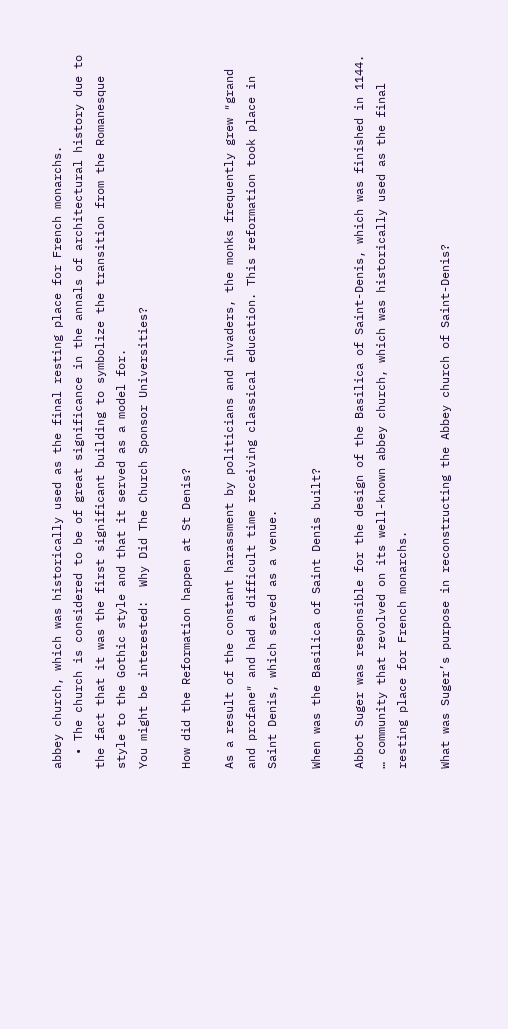abbey church, which was historically used as the final resting place for French monarchs.
  • The church is considered to be of great significance in the annals of architectural history due to the fact that it was the first significant building to symbolize the transition from the Romanesque style to the Gothic style and that it served as a model for.
You might be interested:  Why Did The Church Sponsor Universities?

How did the Reformation happen at St Denis?

As a result of the constant harassment by politicians and invaders, the monks frequently grew ″grand and profane″ and had a difficult time receiving classical education. This reformation took place in Saint Denis, which served as a venue.

When was the Basilica of Saint Denis built?

Abbot Suger was responsible for the design of the Basilica of Saint-Denis, which was finished in 1144. … community that revolved on its well-known abbey church, which was historically used as the final resting place for French monarchs.

What was Suger’s purpose in reconstructing the Abbey church of Saint-Denis?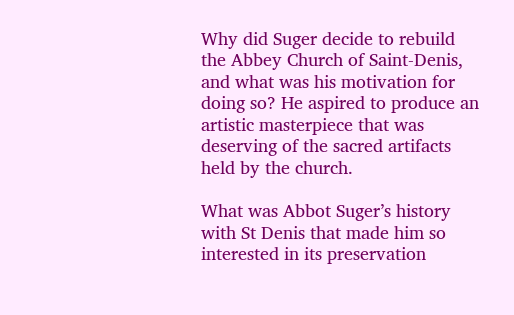Why did Suger decide to rebuild the Abbey Church of Saint-Denis, and what was his motivation for doing so? He aspired to produce an artistic masterpiece that was deserving of the sacred artifacts held by the church.

What was Abbot Suger’s history with St Denis that made him so interested in its preservation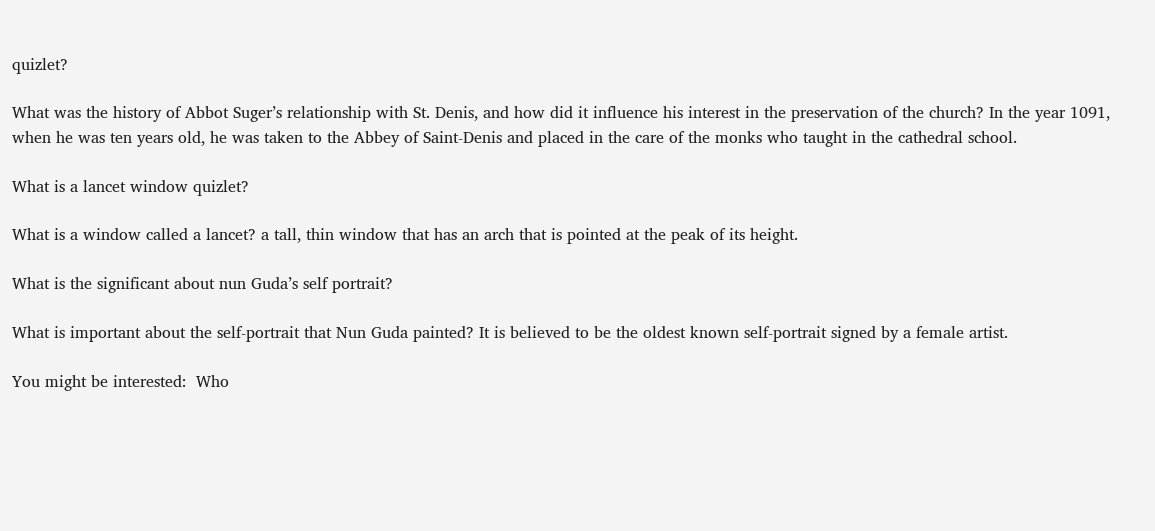quizlet?

What was the history of Abbot Suger’s relationship with St. Denis, and how did it influence his interest in the preservation of the church? In the year 1091, when he was ten years old, he was taken to the Abbey of Saint-Denis and placed in the care of the monks who taught in the cathedral school.

What is a lancet window quizlet?

What is a window called a lancet? a tall, thin window that has an arch that is pointed at the peak of its height.

What is the significant about nun Guda’s self portrait?

What is important about the self-portrait that Nun Guda painted? It is believed to be the oldest known self-portrait signed by a female artist.

You might be interested:  Who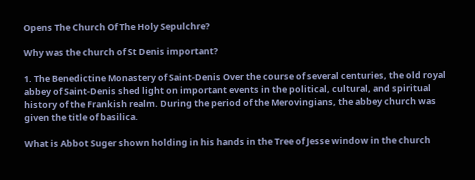Opens The Church Of The Holy Sepulchre?

Why was the church of St Denis important?

1. The Benedictine Monastery of Saint-Denis Over the course of several centuries, the old royal abbey of Saint-Denis shed light on important events in the political, cultural, and spiritual history of the Frankish realm. During the period of the Merovingians, the abbey church was given the title of basilica.

What is Abbot Suger shown holding in his hands in the Tree of Jesse window in the church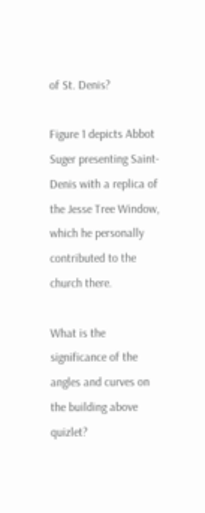of St. Denis?

Figure 1 depicts Abbot Suger presenting Saint-Denis with a replica of the Jesse Tree Window, which he personally contributed to the church there.

What is the significance of the angles and curves on the building above quizlet?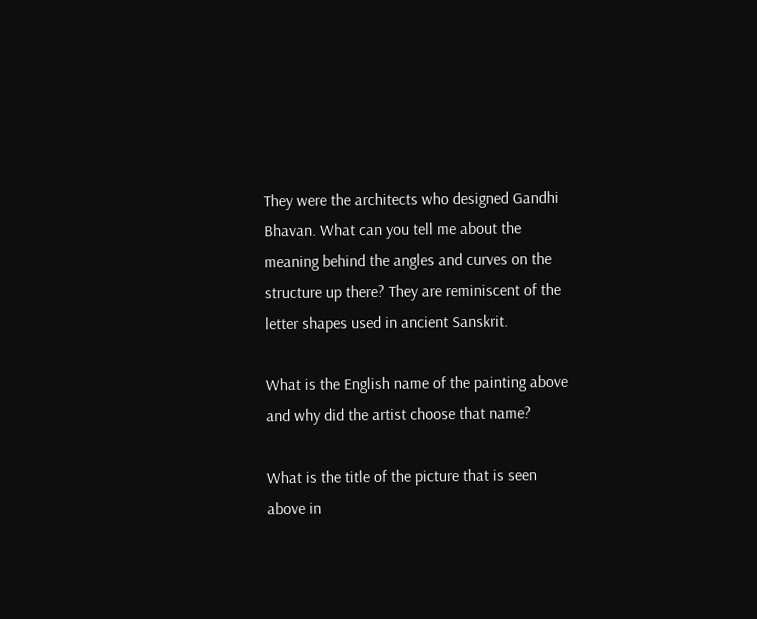They were the architects who designed Gandhi Bhavan. What can you tell me about the meaning behind the angles and curves on the structure up there? They are reminiscent of the letter shapes used in ancient Sanskrit.

What is the English name of the painting above and why did the artist choose that name?

What is the title of the picture that is seen above in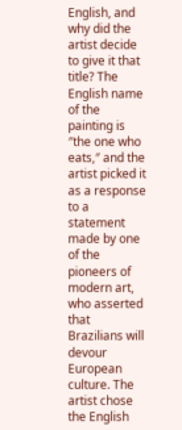English, and why did the artist decide to give it that title? The English name of the painting is ″the one who eats,″ and the artist picked it as a response to a statement made by one of the pioneers of modern art, who asserted that Brazilians will devour European culture. The artist chose the English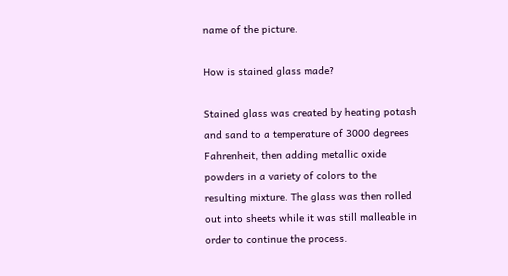name of the picture.

How is stained glass made?

Stained glass was created by heating potash and sand to a temperature of 3000 degrees Fahrenheit, then adding metallic oxide powders in a variety of colors to the resulting mixture. The glass was then rolled out into sheets while it was still malleable in order to continue the process.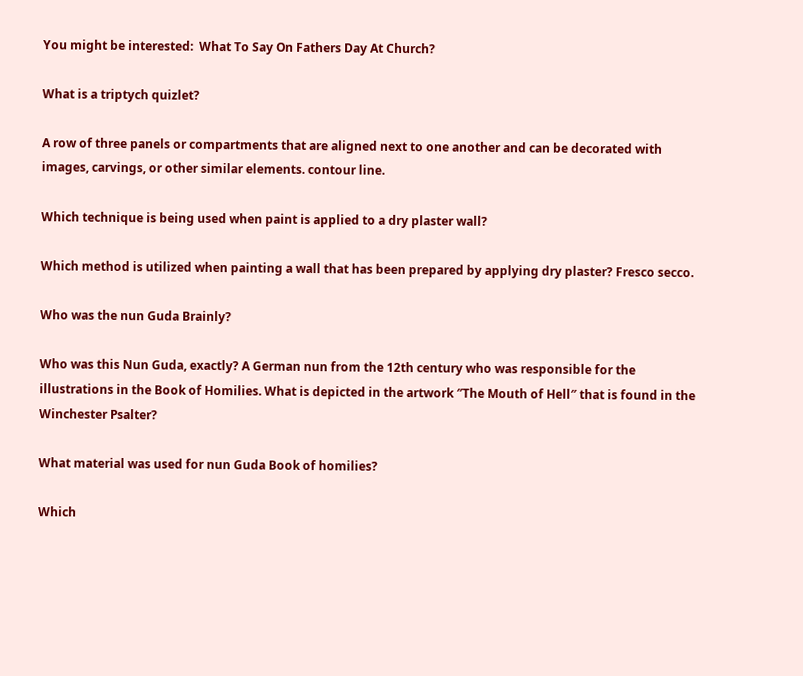You might be interested:  What To Say On Fathers Day At Church?

What is a triptych quizlet?

A row of three panels or compartments that are aligned next to one another and can be decorated with images, carvings, or other similar elements. contour line.

Which technique is being used when paint is applied to a dry plaster wall?

Which method is utilized when painting a wall that has been prepared by applying dry plaster? Fresco secco.

Who was the nun Guda Brainly?

Who was this Nun Guda, exactly? A German nun from the 12th century who was responsible for the illustrations in the Book of Homilies. What is depicted in the artwork ″The Mouth of Hell″ that is found in the Winchester Psalter?

What material was used for nun Guda Book of homilies?

Which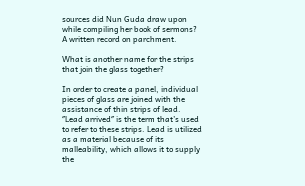sources did Nun Guda draw upon while compiling her book of sermons? A written record on parchment.

What is another name for the strips that join the glass together?

In order to create a panel, individual pieces of glass are joined with the assistance of thin strips of lead. ″Lead arrived″ is the term that’s used to refer to these strips. Lead is utilized as a material because of its malleability, which allows it to supply the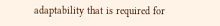adaptability that is required for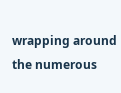wrapping around the numerous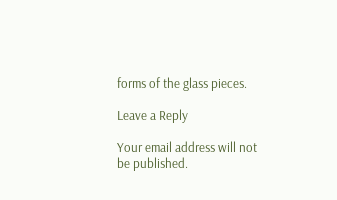forms of the glass pieces.

Leave a Reply

Your email address will not be published.